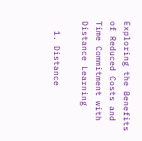Exploring the Benefits of Reduced Costs and Time Commitment with Distance Learning

  1. Distance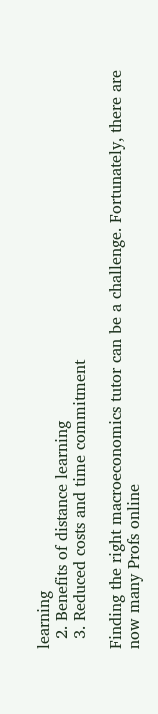learning
  2. Benefits of distance learning
  3. Reduced costs and time commitment

Finding the right macroeconomics tutor can be a challenge. Fortunately, there are now many Profs online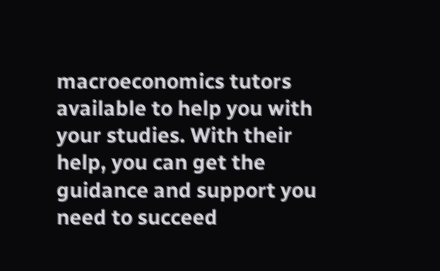macroeconomics tutors available to help you with your studies. With their help, you can get the guidance and support you need to succeed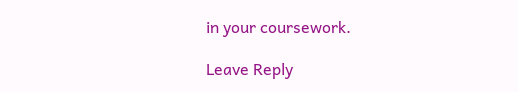in your coursework.

Leave Reply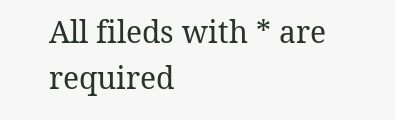All fileds with * are required